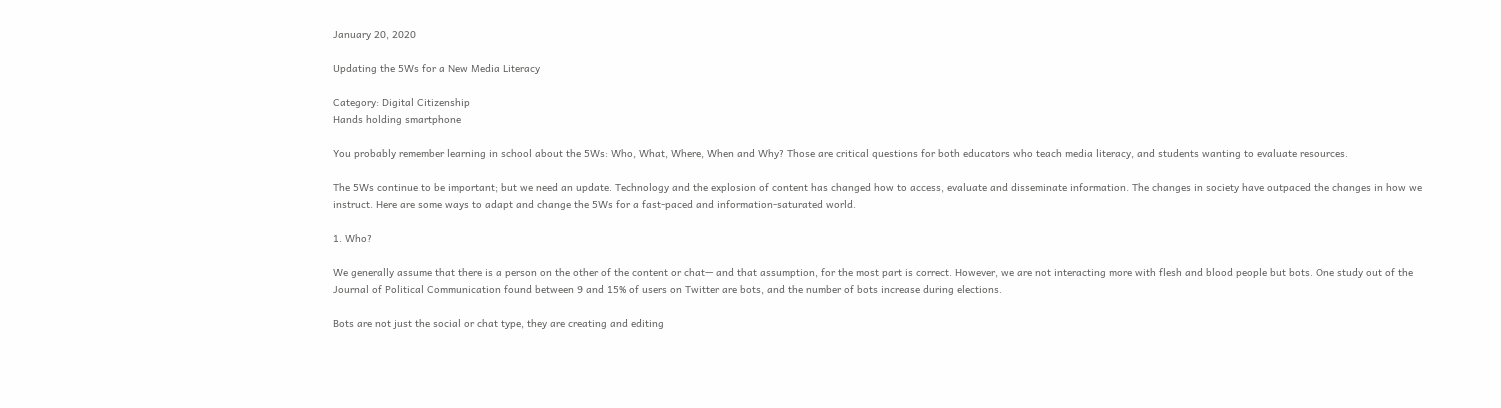January 20, 2020

Updating the 5Ws for a New Media Literacy

Category: Digital Citizenship
Hands holding smartphone

You probably remember learning in school about the 5Ws: Who, What, Where, When and Why? Those are critical questions for both educators who teach media literacy, and students wanting to evaluate resources.

The 5Ws continue to be important; but we need an update. Technology and the explosion of content has changed how to access, evaluate and disseminate information. The changes in society have outpaced the changes in how we instruct. Here are some ways to adapt and change the 5Ws for a fast-paced and information-saturated world.

1. Who?

We generally assume that there is a person on the other of the content or chat— and that assumption, for the most part is correct. However, we are not interacting more with flesh and blood people but bots. One study out of the Journal of Political Communication found between 9 and 15% of users on Twitter are bots, and the number of bots increase during elections.

Bots are not just the social or chat type, they are creating and editing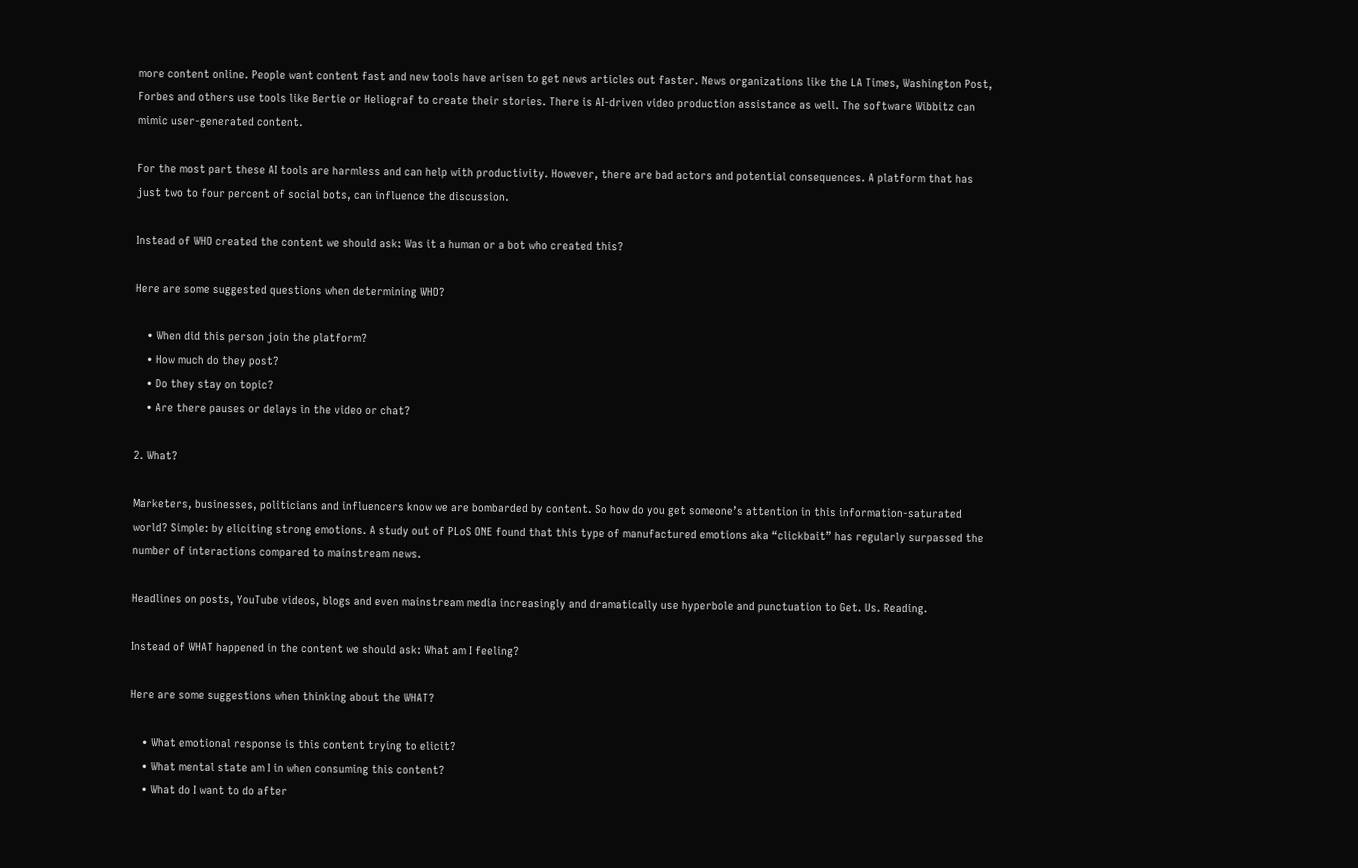more content online. People want content fast and new tools have arisen to get news articles out faster. News organizations like the LA Times, Washington Post, Forbes and others use tools like Bertie or Heliograf to create their stories. There is AI-driven video production assistance as well. The software Wibbitz can mimic user-generated content.

For the most part these AI tools are harmless and can help with productivity. However, there are bad actors and potential consequences. A platform that has just two to four percent of social bots, can influence the discussion.

Instead of WHO created the content we should ask: Was it a human or a bot who created this?

Here are some suggested questions when determining WHO?

    • When did this person join the platform?
    • How much do they post?
    • Do they stay on topic?
    • Are there pauses or delays in the video or chat?

2. What?

Marketers, businesses, politicians and influencers know we are bombarded by content. So how do you get someone’s attention in this information-saturated world? Simple: by eliciting strong emotions. A study out of PLoS ONE found that this type of manufactured emotions aka “clickbait” has regularly surpassed the number of interactions compared to mainstream news.

Headlines on posts, YouTube videos, blogs and even mainstream media increasingly and dramatically use hyperbole and punctuation to Get. Us. Reading.

Instead of WHAT happened in the content we should ask: What am I feeling?

Here are some suggestions when thinking about the WHAT?

    • What emotional response is this content trying to elicit?
    • What mental state am I in when consuming this content?
    • What do I want to do after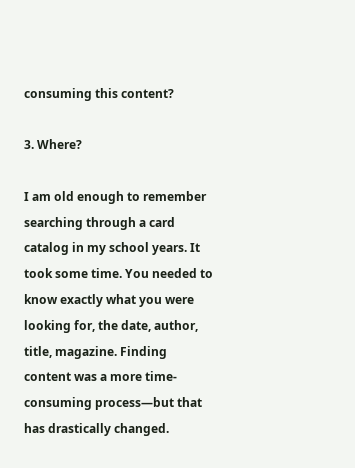consuming this content?

3. Where?

I am old enough to remember searching through a card catalog in my school years. It took some time. You needed to know exactly what you were looking for, the date, author, title, magazine. Finding content was a more time-consuming process—but that has drastically changed.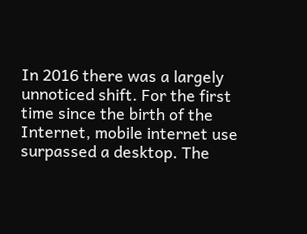In 2016 there was a largely unnoticed shift. For the first time since the birth of the Internet, mobile internet use surpassed a desktop. The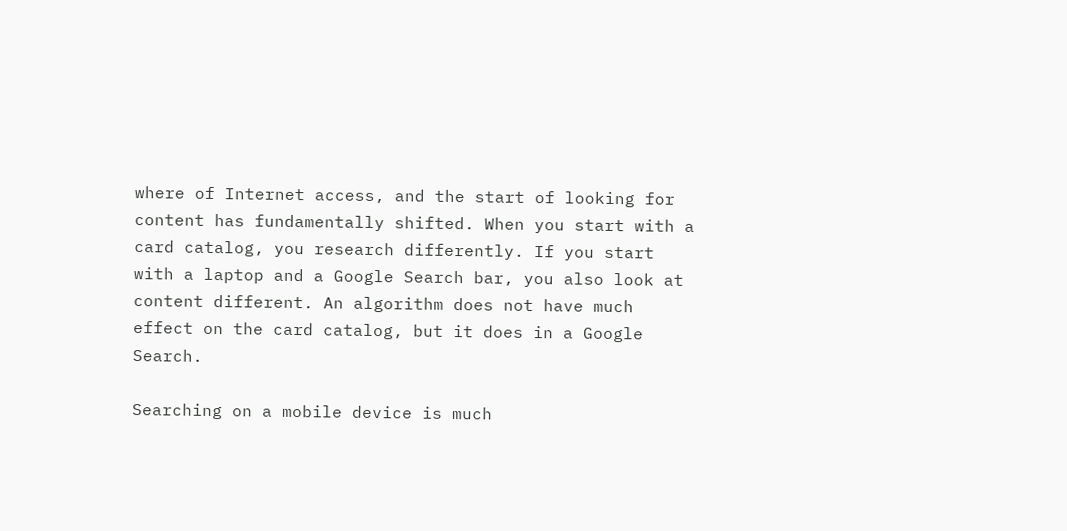where of Internet access, and the start of looking for content has fundamentally shifted. When you start with a card catalog, you research differently. If you start with a laptop and a Google Search bar, you also look at content different. An algorithm does not have much effect on the card catalog, but it does in a Google Search.

Searching on a mobile device is much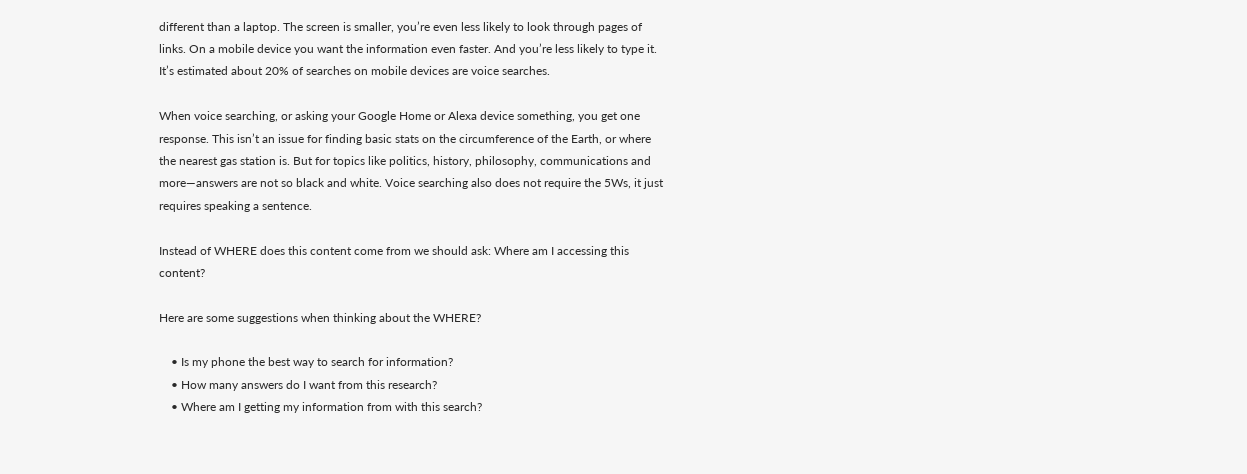different than a laptop. The screen is smaller, you’re even less likely to look through pages of links. On a mobile device you want the information even faster. And you’re less likely to type it. It’s estimated about 20% of searches on mobile devices are voice searches.

When voice searching, or asking your Google Home or Alexa device something, you get one response. This isn’t an issue for finding basic stats on the circumference of the Earth, or where the nearest gas station is. But for topics like politics, history, philosophy, communications and more—answers are not so black and white. Voice searching also does not require the 5Ws, it just requires speaking a sentence.

Instead of WHERE does this content come from we should ask: Where am I accessing this content?

Here are some suggestions when thinking about the WHERE?

    • Is my phone the best way to search for information?
    • How many answers do I want from this research?
    • Where am I getting my information from with this search?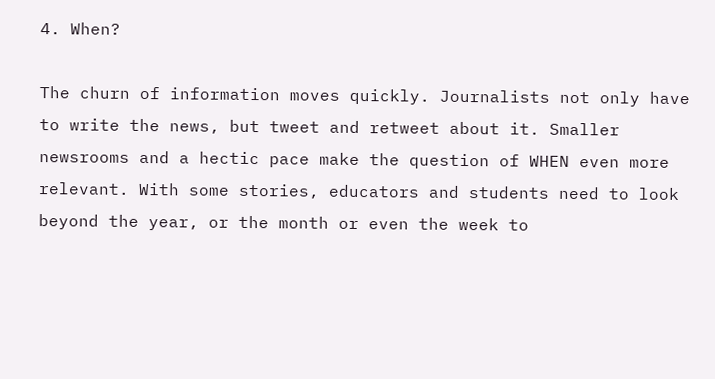4. When?

The churn of information moves quickly. Journalists not only have to write the news, but tweet and retweet about it. Smaller newsrooms and a hectic pace make the question of WHEN even more relevant. With some stories, educators and students need to look beyond the year, or the month or even the week to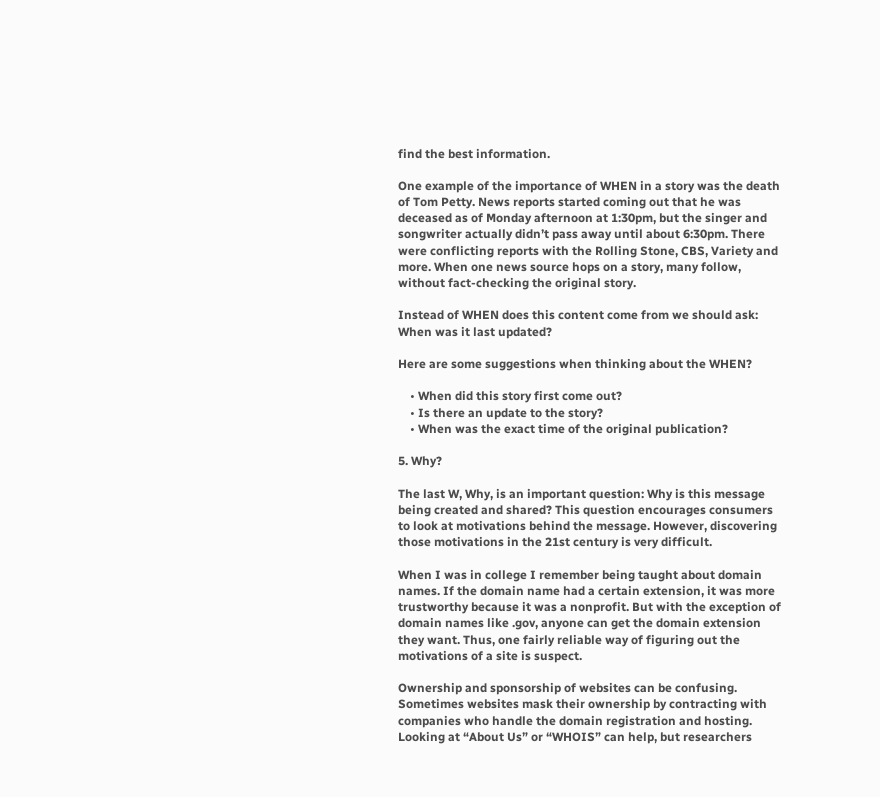find the best information.

One example of the importance of WHEN in a story was the death of Tom Petty. News reports started coming out that he was deceased as of Monday afternoon at 1:30pm, but the singer and songwriter actually didn’t pass away until about 6:30pm. There were conflicting reports with the Rolling Stone, CBS, Variety and more. When one news source hops on a story, many follow, without fact-checking the original story.

Instead of WHEN does this content come from we should ask: When was it last updated?

Here are some suggestions when thinking about the WHEN?

    • When did this story first come out?
    • Is there an update to the story?
    • When was the exact time of the original publication?

5. Why?

The last W, Why, is an important question: Why is this message being created and shared? This question encourages consumers to look at motivations behind the message. However, discovering those motivations in the 21st century is very difficult.

When I was in college I remember being taught about domain names. If the domain name had a certain extension, it was more trustworthy because it was a nonprofit. But with the exception of domain names like .gov, anyone can get the domain extension they want. Thus, one fairly reliable way of figuring out the motivations of a site is suspect.

Ownership and sponsorship of websites can be confusing. Sometimes websites mask their ownership by contracting with companies who handle the domain registration and hosting. Looking at “About Us” or “WHOIS” can help, but researchers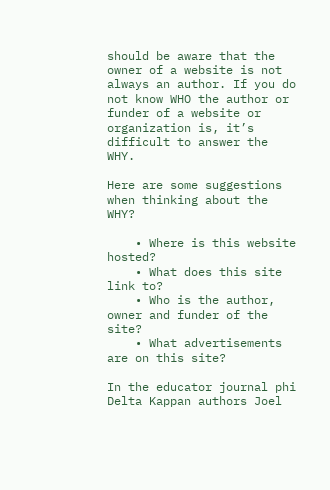should be aware that the owner of a website is not always an author. If you do not know WHO the author or funder of a website or organization is, it’s difficult to answer the WHY.

Here are some suggestions when thinking about the WHY?

    • Where is this website hosted?
    • What does this site link to?
    • Who is the author, owner and funder of the site?
    • What advertisements are on this site?

In the educator journal phi Delta Kappan authors Joel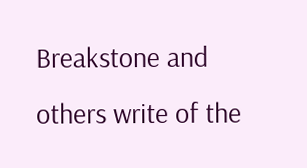Breakstone and others write of the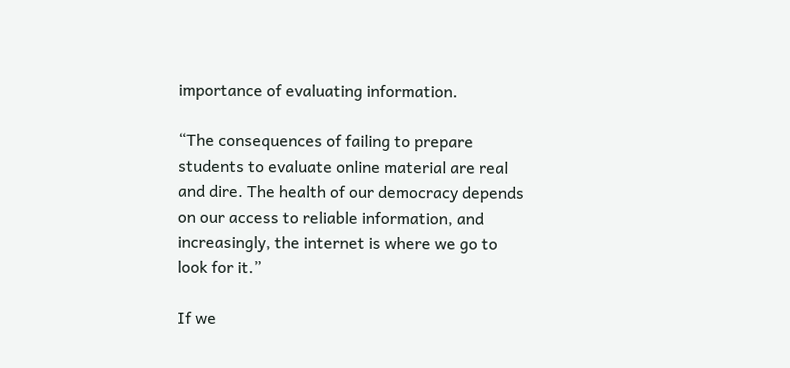importance of evaluating information.

“The consequences of failing to prepare students to evaluate online material are real and dire. The health of our democracy depends on our access to reliable information, and increasingly, the internet is where we go to look for it.”

If we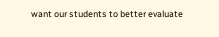want our students to better evaluate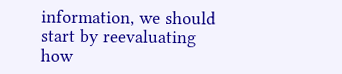information, we should start by reevaluating how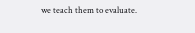we teach them to evaluate.